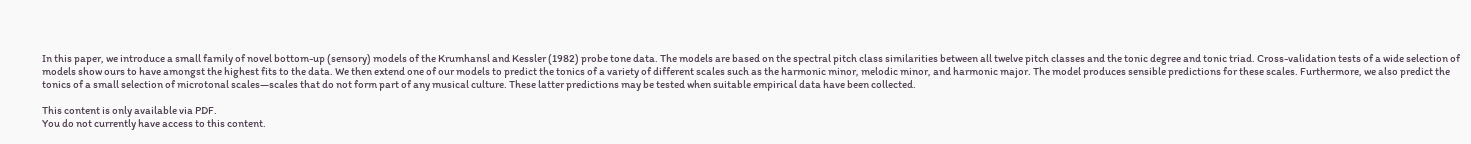In this paper, we introduce a small family of novel bottom-up (sensory) models of the Krumhansl and Kessler (1982) probe tone data. The models are based on the spectral pitch class similarities between all twelve pitch classes and the tonic degree and tonic triad. Cross-validation tests of a wide selection of models show ours to have amongst the highest fits to the data. We then extend one of our models to predict the tonics of a variety of different scales such as the harmonic minor, melodic minor, and harmonic major. The model produces sensible predictions for these scales. Furthermore, we also predict the tonics of a small selection of microtonal scales—scales that do not form part of any musical culture. These latter predictions may be tested when suitable empirical data have been collected.

This content is only available via PDF.
You do not currently have access to this content.